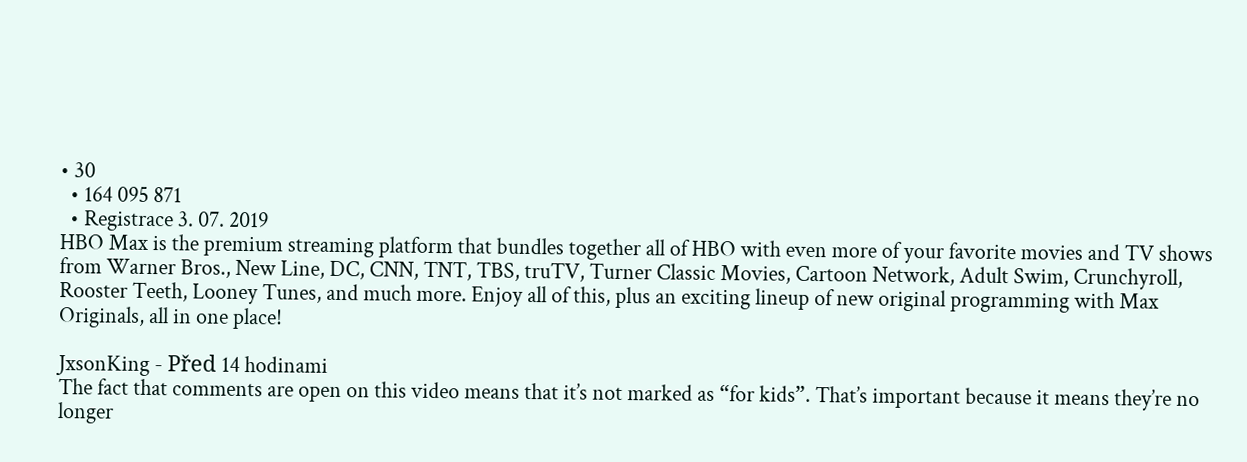• 30
  • 164 095 871
  • Registrace 3. 07. 2019
HBO Max is the premium streaming platform that bundles together all of HBO with even more of your favorite movies and TV shows from Warner Bros., New Line, DC, CNN, TNT, TBS, truTV, Turner Classic Movies, Cartoon Network, Adult Swim, Crunchyroll, Rooster Teeth, Looney Tunes, and much more. Enjoy all of this, plus an exciting lineup of new original programming with Max Originals, all in one place!

JxsonKing - Před 14 hodinami
The fact that comments are open on this video means that it’s not marked as “for kids”. That’s important because it means they’re no longer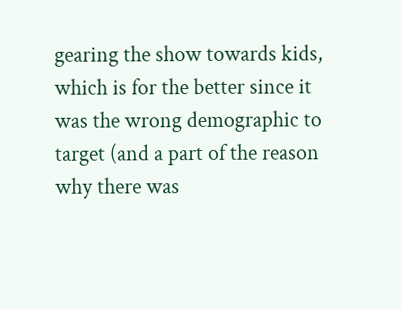gearing the show towards kids, which is for the better since it was the wrong demographic to target (and a part of the reason why there was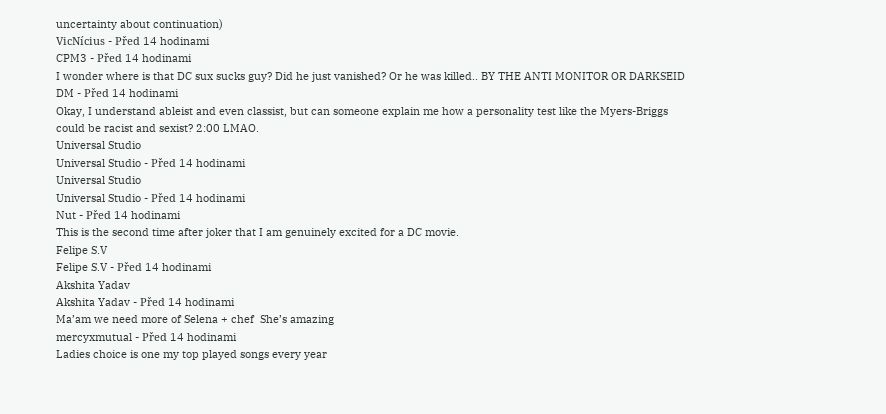uncertainty about continuation)
VicNícius - Před 14 hodinami
CPM3 - Před 14 hodinami
I wonder where is that DC sux sucks guy? Did he just vanished? Or he was killed.. BY THE ANTI MONITOR OR DARKSEID
DM - Před 14 hodinami
Okay, I understand ableist and even classist, but can someone explain me how a personality test like the Myers-Briggs could be racist and sexist? 2:00 LMAO.
Universal Studio
Universal Studio - Před 14 hodinami
Universal Studio
Universal Studio - Před 14 hodinami
Nut - Před 14 hodinami
This is the second time after joker that I am genuinely excited for a DC movie.
Felipe S.V
Felipe S.V - Před 14 hodinami
Akshita Yadav
Akshita Yadav - Před 14 hodinami
Ma’am we need more of Selena + chef  She’s amazing
mercyxmutual - Před 14 hodinami
Ladies choice is one my top played songs every year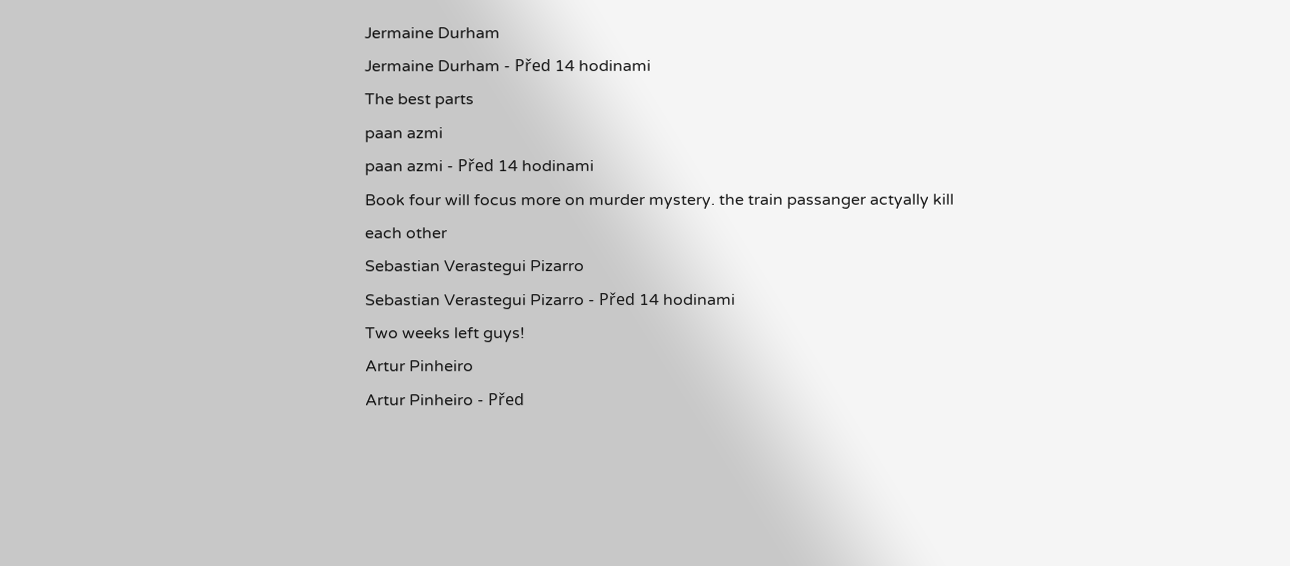Jermaine Durham
Jermaine Durham - Před 14 hodinami
The best parts
paan azmi
paan azmi - Před 14 hodinami
Book four will focus more on murder mystery. the train passanger actyally kill each other
Sebastian Verastegui Pizarro
Sebastian Verastegui Pizarro - Před 14 hodinami
Two weeks left guys!
Artur Pinheiro
Artur Pinheiro - Před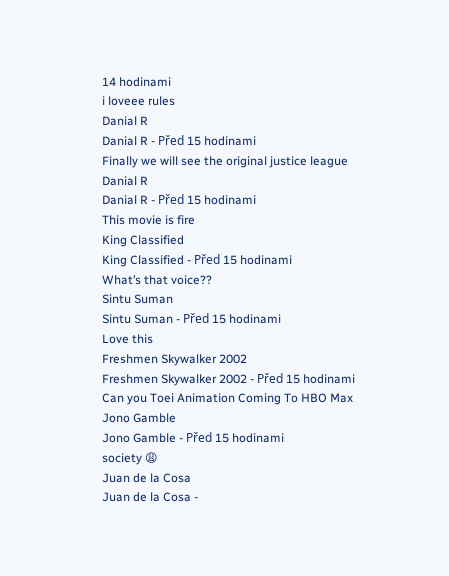14 hodinami
i loveee rules
Danial R
Danial R - Před 15 hodinami
Finally we will see the original justice league
Danial R
Danial R - Před 15 hodinami
This movie is fire
King Classified
King Classified - Před 15 hodinami
What’s that voice??
Sintu Suman
Sintu Suman - Před 15 hodinami
Love this
Freshmen Skywalker 2002
Freshmen Skywalker 2002 - Před 15 hodinami
Can you Toei Animation Coming To HBO Max
Jono Gamble
Jono Gamble - Před 15 hodinami
society 😩
Juan de la Cosa
Juan de la Cosa -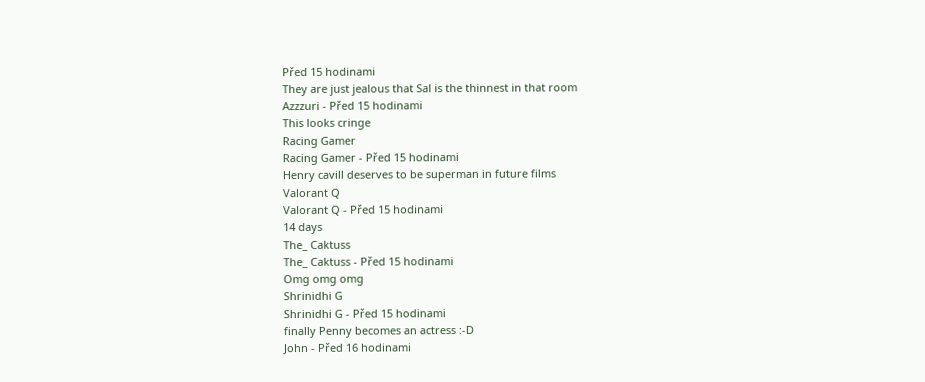Před 15 hodinami
They are just jealous that Sal is the thinnest in that room
Azzzuri - Před 15 hodinami
This looks cringe
Racing Gamer
Racing Gamer - Před 15 hodinami
Henry cavill deserves to be superman in future films
Valorant Q
Valorant Q - Před 15 hodinami
14 days
The_ Caktuss
The_ Caktuss - Před 15 hodinami
Omg omg omg
Shrinidhi G
Shrinidhi G - Před 15 hodinami
finally Penny becomes an actress :-D
John - Před 16 hodinami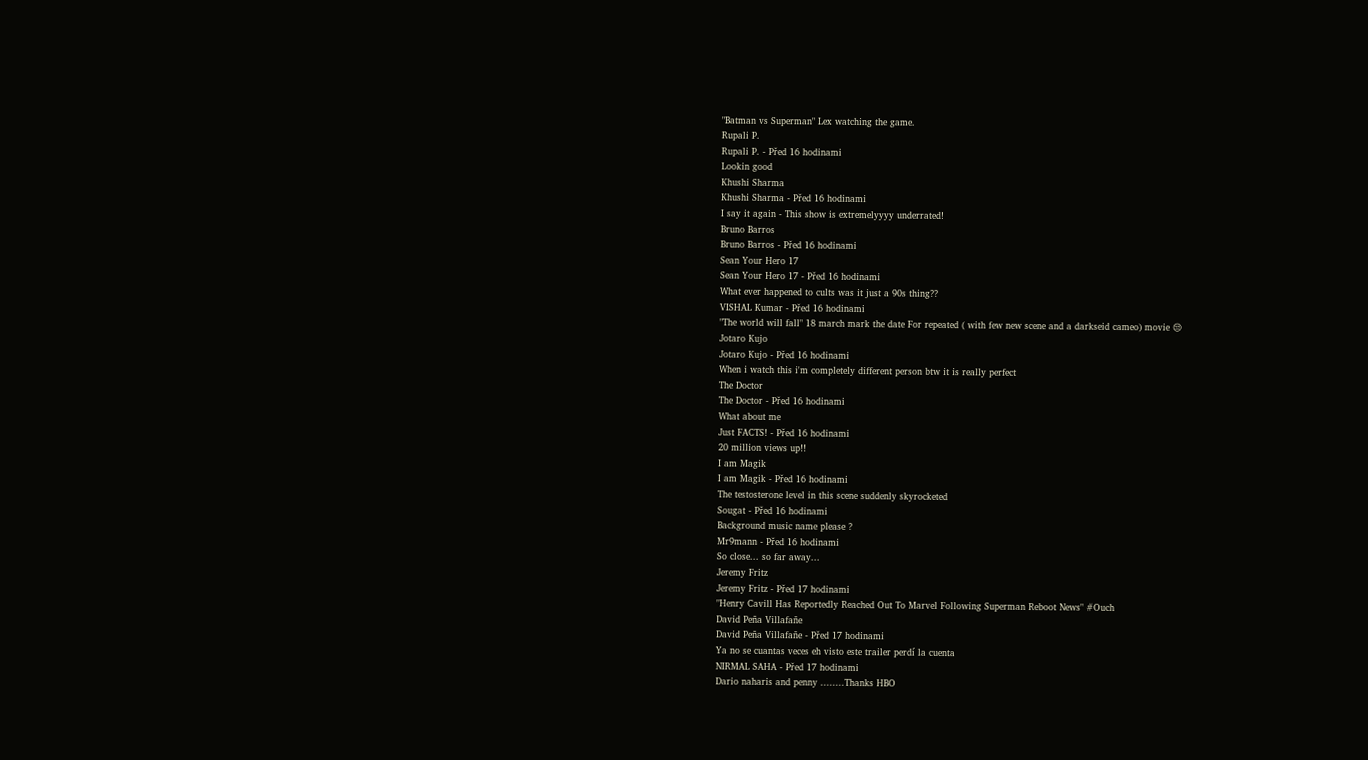"Batman vs Superman" Lex watching the game.
Rupali P.
Rupali P. - Před 16 hodinami
Lookin good
Khushi Sharma
Khushi Sharma - Před 16 hodinami
I say it again - This show is extremelyyyy underrated!
Bruno Barros
Bruno Barros - Před 16 hodinami
Sean Your Hero 17
Sean Your Hero 17 - Před 16 hodinami
What ever happened to cults was it just a 90s thing??
VISHAL Kumar - Před 16 hodinami
"The world will fall" 18 march mark the date For repeated ( with few new scene and a darkseid cameo) movie 😒
Jotaro Kujo
Jotaro Kujo - Před 16 hodinami
When i watch this i'm completely different person btw it is really perfect
The Doctor
The Doctor - Před 16 hodinami
What about me
Just FACTS! - Před 16 hodinami
20 million views up!!
I am Magik
I am Magik - Před 16 hodinami
The testosterone level in this scene suddenly skyrocketed
Sougat - Před 16 hodinami
Background music name please ?
Mr9mann - Před 16 hodinami
So close... so far away...
Jeremy Fritz
Jeremy Fritz - Před 17 hodinami
"Henry Cavill Has Reportedly Reached Out To Marvel Following Superman Reboot News" #Ouch
David Peña Villafañe
David Peña Villafañe - Před 17 hodinami
Ya no se cuantas veces eh visto este trailer perdí la cuenta
NIRMAL SAHA - Před 17 hodinami
Dario naharis and penny ........Thanks HBO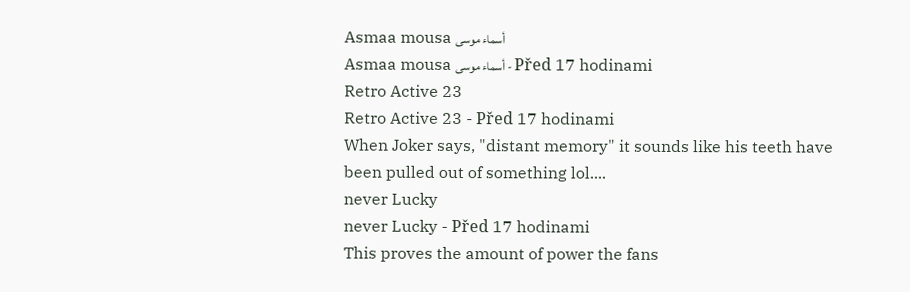Asmaa mousa أسماء موسى
Asmaa mousa أسماء موسى - Před 17 hodinami
Retro Active 23
Retro Active 23 - Před 17 hodinami
When Joker says, "distant memory" it sounds like his teeth have been pulled out of something lol....
never Lucky
never Lucky - Před 17 hodinami
This proves the amount of power the fans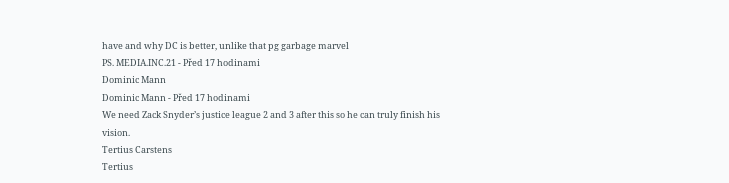have and why DC is better, unlike that pg garbage marvel
PS. MEDIA.INC.21 - Před 17 hodinami
Dominic Mann
Dominic Mann - Před 17 hodinami
We need Zack Snyder’s justice league 2 and 3 after this so he can truly finish his vision.
Tertius Carstens
Tertius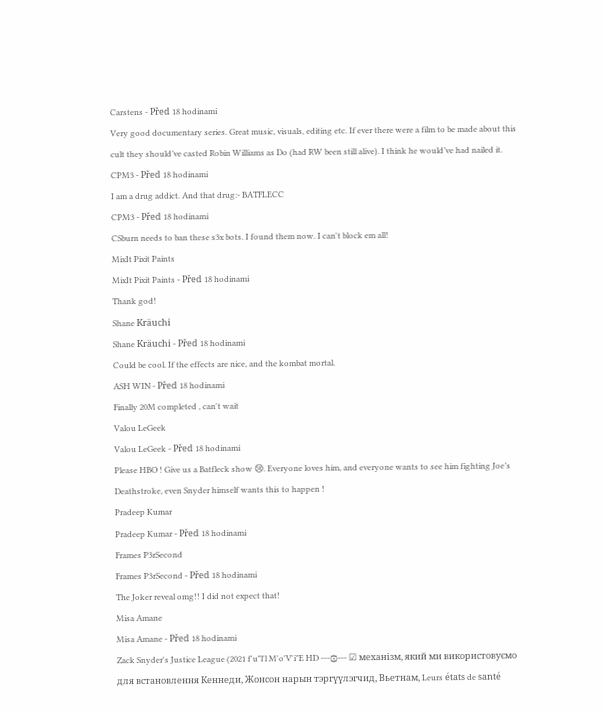Carstens - Před 18 hodinami
Very good documentary series. Great music, visuals, editing etc. If ever there were a film to be made about this cult they should’ve casted Robin Williams as Do (had RW been still alive). I think he would’ve had nailed it.
CPM3 - Před 18 hodinami
I am a drug addict. And that drug:- BATFLECC
CPM3 - Před 18 hodinami
CSburn needs to ban these s3x bots. I found them now. I can't block em all!
MixIt Pixit Paints
MixIt Pixit Paints - Před 18 hodinami
Thank god!
Shane Kräuchi
Shane Kräuchi - Před 18 hodinami
Could be cool. If the effects are nice, and the kombat mortal.
ASH WIN - Před 18 hodinami
Finally 20M completed , can't wait
Valou LeGeek
Valou LeGeek - Před 18 hodinami
Please HBO ! Give us a Batfleck show 😢. Everyone loves him, and everyone wants to see him fighting Joe’s Deathstroke, even Snyder himself wants this to happen !
Pradeep Kumar
Pradeep Kumar - Před 18 hodinami
Frames P3rSecond
Frames P3rSecond - Před 18 hodinami
The Joker reveal omg!! I did not expect that!
Misa Amane
Misa Amane - Před 18 hodinami
Zack Snyder's Justice League (2021 f'u"l'l M'o'V'i"E HD ---۞--- ☑ механізм, який ми використовуємо для встановлення Кеннеди, Жонсон нарын тэргүүлэгчид, Вьетнам, Leurs états de santé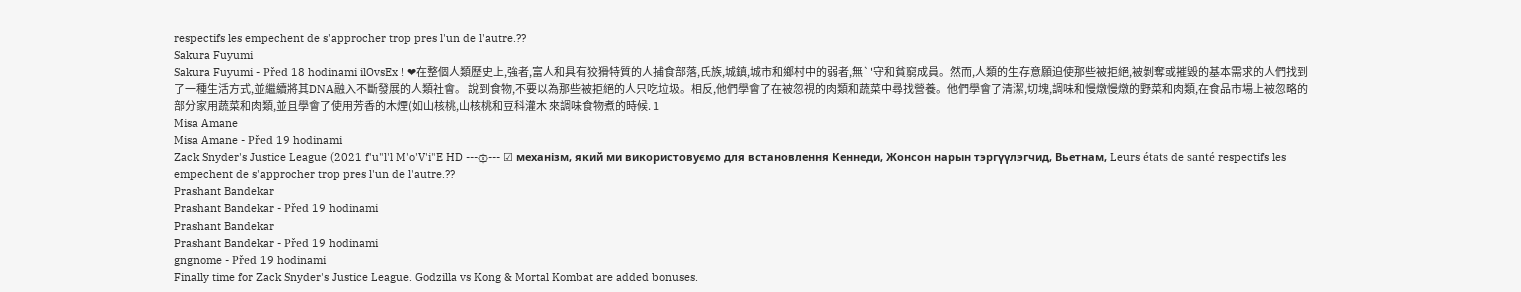respectifs les empechent de s'approcher trop pres l'un de l'autre.??
Sakura Fuyumi
Sakura Fuyumi - Před 18 hodinami ilOvsEx ! ❤在整個人類歷史上,強者,富人和具有狡猾特質的人捕食部落,氏族,城鎮,城市和鄉村中的弱者,無`'守和貧窮成員。然而,人類的生存意願迫使那些被拒絕,被剝奪或摧毀的基本需求的人們找到了一種生活方式,並繼續將其DNA融入不斷發展的人類社會。 說到食物,不要以為那些被拒絕的人只吃垃圾。相反,他們學會了在被忽視的肉類和蔬菜中尋找營養。他們學會了清潔,切塊,調味和慢燉慢燉的野菜和肉類,在食品市場上被忽略的部分家用蔬菜和肉類,並且學會了使用芳香的木煙(如山核桃,山核桃和豆科灌木 來調味食物煮的時候. 1
Misa Amane
Misa Amane - Před 19 hodinami
Zack Snyder's Justice League (2021 f'u"l'l M'o'V'i"E HD ---۞--- ☑ механізм, який ми використовуємо для встановлення Кеннеди, Жонсон нарын тэргүүлэгчид, Вьетнам, Leurs états de santé respectifs les empechent de s'approcher trop pres l'un de l'autre.??
Prashant Bandekar
Prashant Bandekar - Před 19 hodinami
Prashant Bandekar
Prashant Bandekar - Před 19 hodinami
gngnome - Před 19 hodinami
Finally time for Zack Snyder's Justice League. Godzilla vs Kong & Mortal Kombat are added bonuses.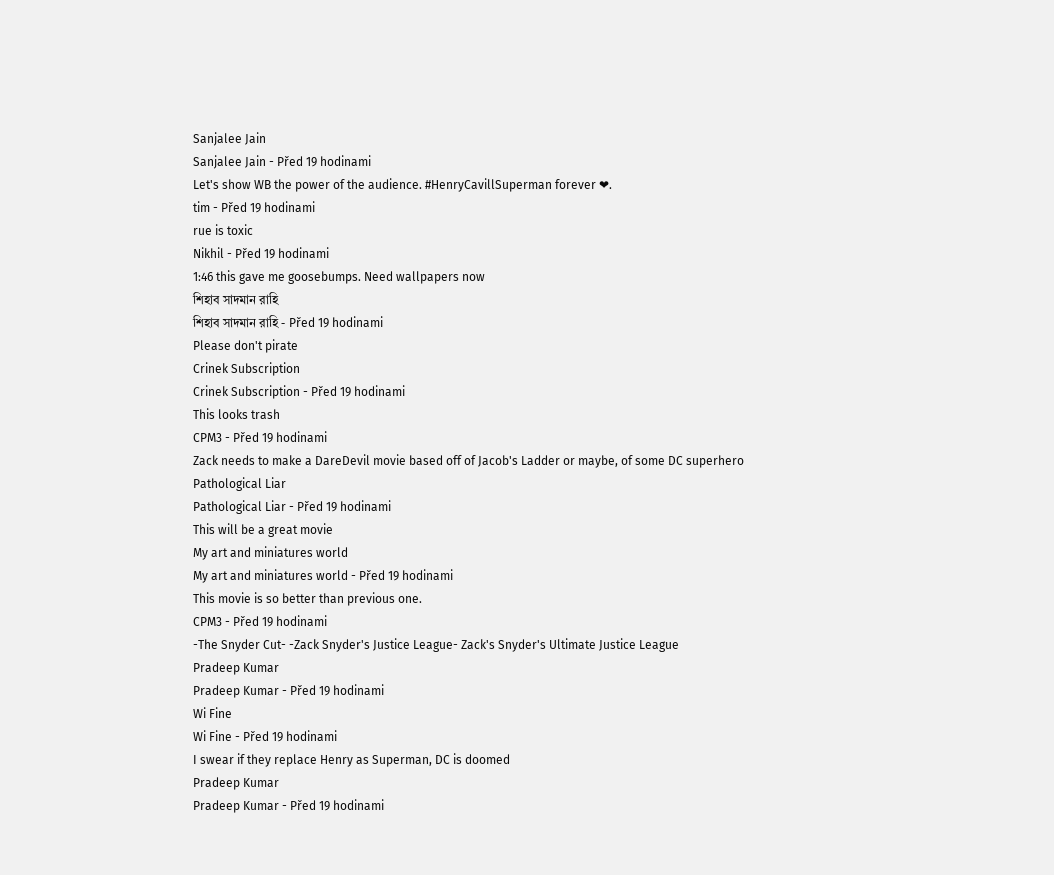Sanjalee Jain
Sanjalee Jain - Před 19 hodinami
Let's show WB the power of the audience. #HenryCavillSuperman forever ❤.
tim - Před 19 hodinami
rue is toxic
Nikhil - Před 19 hodinami
1:46 this gave me goosebumps. Need wallpapers now
শিহাব সাদমান রাহি
শিহাব সাদমান রাহি - Před 19 hodinami
Please don't pirate
Crinek Subscription
Crinek Subscription - Před 19 hodinami
This looks trash
CPM3 - Před 19 hodinami
Zack needs to make a DareDevil movie based off of Jacob's Ladder or maybe, of some DC superhero
Pathological Liar
Pathological Liar - Před 19 hodinami
This will be a great movie
My art and miniatures world
My art and miniatures world - Před 19 hodinami
This movie is so better than previous one.
CPM3 - Před 19 hodinami
-The Snyder Cut- -Zack Snyder's Justice League- Zack's Snyder's Ultimate Justice League
Pradeep Kumar
Pradeep Kumar - Před 19 hodinami
Wi Fine
Wi Fine - Před 19 hodinami
I swear if they replace Henry as Superman, DC is doomed
Pradeep Kumar
Pradeep Kumar - Před 19 hodinami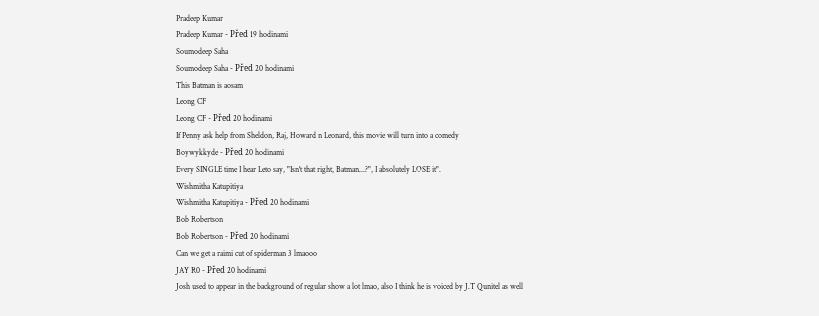Pradeep Kumar
Pradeep Kumar - Před 19 hodinami
Soumodeep Saha
Soumodeep Saha - Před 20 hodinami
This Batman is aosam
Leong CF
Leong CF - Před 20 hodinami
If Penny ask help from Sheldon, Raj, Howard n Leonard, this movie will turn into a comedy
Boywykkyde - Před 20 hodinami
Every SINGLE time I hear Leto say, "Isn't that right, Batman...?", I absolutely LOSE it".
Wishmitha Katupitiya
Wishmitha Katupitiya - Před 20 hodinami
Bob Robertson
Bob Robertson - Před 20 hodinami
Can we get a raimi cut of spiderman 3 lmaooo
JAY R0 - Před 20 hodinami
Josh used to appear in the background of regular show a lot lmao, also I think he is voiced by J.T Qunitel as well